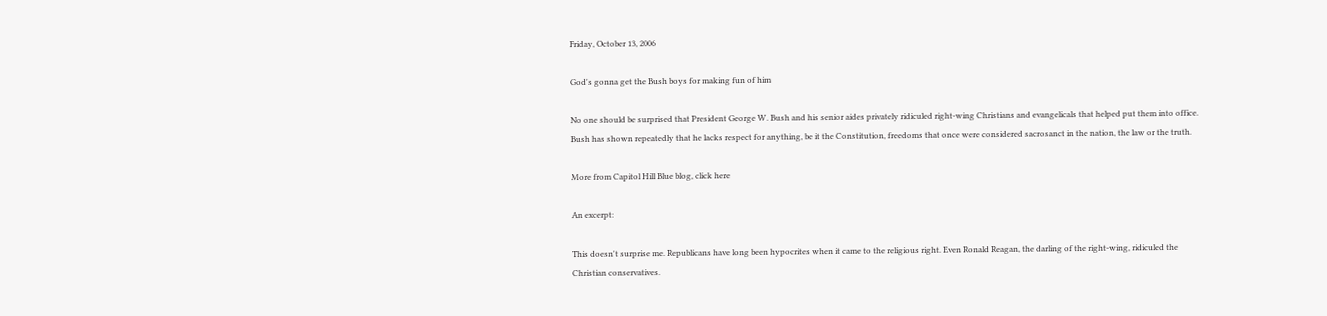Friday, October 13, 2006

God's gonna get the Bush boys for making fun of him

No one should be surprised that President George W. Bush and his senior aides privately ridiculed right-wing Christians and evangelicals that helped put them into office. Bush has shown repeatedly that he lacks respect for anything, be it the Constitution, freedoms that once were considered sacrosanct in the nation, the law or the truth.

More from Capitol Hill Blue blog, click here

An excerpt:

This doesn't surprise me. Republicans have long been hypocrites when it came to the religious right. Even Ronald Reagan, the darling of the right-wing, ridiculed the Christian conservatives.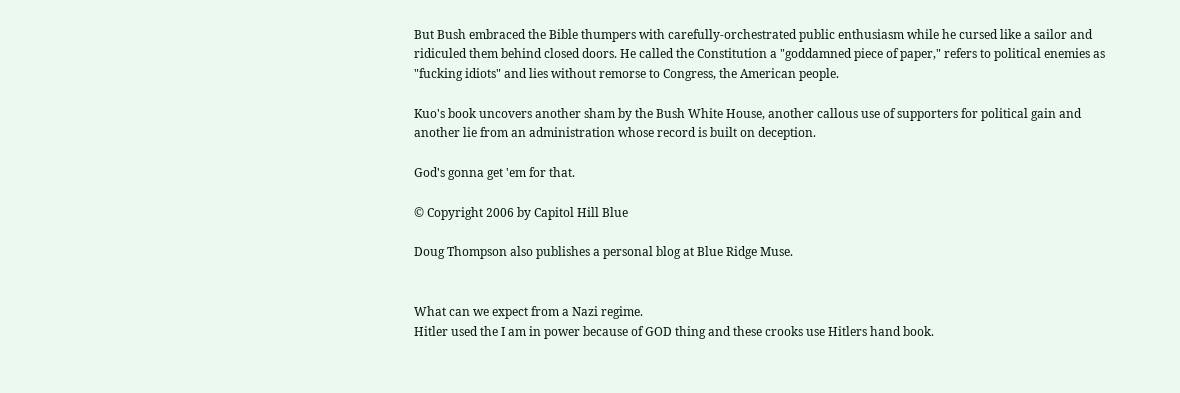But Bush embraced the Bible thumpers with carefully-orchestrated public enthusiasm while he cursed like a sailor and ridiculed them behind closed doors. He called the Constitution a "goddamned piece of paper," refers to political enemies as "fucking idiots" and lies without remorse to Congress, the American people.

Kuo's book uncovers another sham by the Bush White House, another callous use of supporters for political gain and another lie from an administration whose record is built on deception.

God's gonna get 'em for that.

© Copyright 2006 by Capitol Hill Blue

Doug Thompson also publishes a personal blog at Blue Ridge Muse.


What can we expect from a Nazi regime.
Hitler used the I am in power because of GOD thing and these crooks use Hitlers hand book.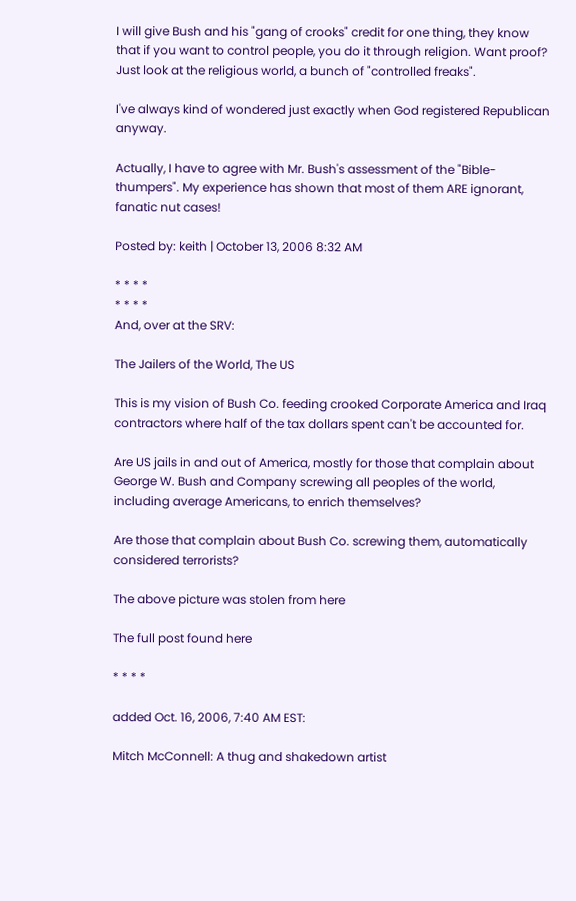I will give Bush and his "gang of crooks" credit for one thing, they know that if you want to control people, you do it through religion. Want proof? Just look at the religious world, a bunch of "controlled freaks".

I've always kind of wondered just exactly when God registered Republican anyway.

Actually, I have to agree with Mr. Bush's assessment of the "Bible-thumpers". My experience has shown that most of them ARE ignorant, fanatic nut cases!

Posted by: keith | October 13, 2006 8:32 AM

* * * *
* * * *
And, over at the SRV:

The Jailers of the World, The US

This is my vision of Bush Co. feeding crooked Corporate America and Iraq contractors where half of the tax dollars spent can't be accounted for.

Are US jails in and out of America, mostly for those that complain about George W. Bush and Company screwing all peoples of the world, including average Americans, to enrich themselves?

Are those that complain about Bush Co. screwing them, automatically considered terrorists?

The above picture was stolen from here

The full post found here

* * * *

added Oct. 16, 2006, 7:40 AM EST:

Mitch McConnell: A thug and shakedown artist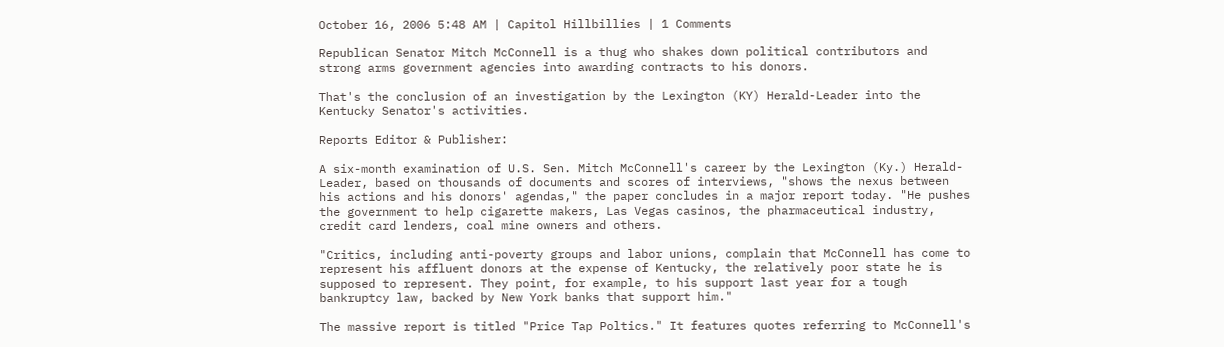October 16, 2006 5:48 AM | Capitol Hillbillies | 1 Comments

Republican Senator Mitch McConnell is a thug who shakes down political contributors and strong arms government agencies into awarding contracts to his donors.

That's the conclusion of an investigation by the Lexington (KY) Herald-Leader into the Kentucky Senator's activities.

Reports Editor & Publisher:

A six-month examination of U.S. Sen. Mitch McConnell's career by the Lexington (Ky.) Herald-Leader, based on thousands of documents and scores of interviews, "shows the nexus between his actions and his donors' agendas," the paper concludes in a major report today. "He pushes the government to help cigarette makers, Las Vegas casinos, the pharmaceutical industry, credit card lenders, coal mine owners and others.

"Critics, including anti-poverty groups and labor unions, complain that McConnell has come to represent his affluent donors at the expense of Kentucky, the relatively poor state he is supposed to represent. They point, for example, to his support last year for a tough bankruptcy law, backed by New York banks that support him."

The massive report is titled "Price Tap Poltics." It features quotes referring to McConnell's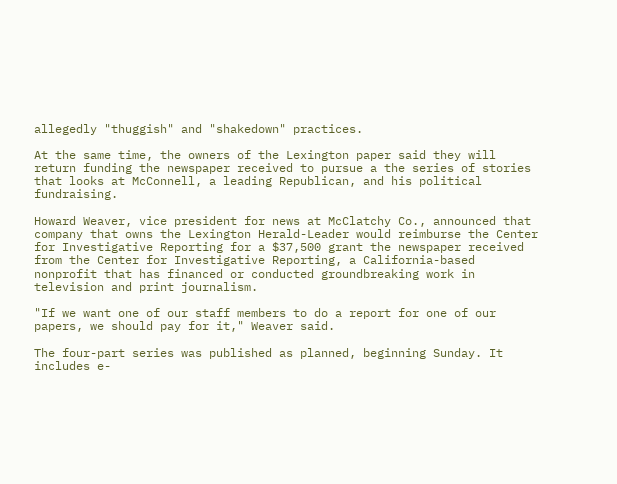allegedly "thuggish" and "shakedown" practices.

At the same time, the owners of the Lexington paper said they will return funding the newspaper received to pursue a the series of stories that looks at McConnell, a leading Republican, and his political fundraising.

Howard Weaver, vice president for news at McClatchy Co., announced that company that owns the Lexington Herald-Leader would reimburse the Center for Investigative Reporting for a $37,500 grant the newspaper received from the Center for Investigative Reporting, a California-based nonprofit that has financed or conducted groundbreaking work in television and print journalism.

"If we want one of our staff members to do a report for one of our papers, we should pay for it," Weaver said.

The four-part series was published as planned, beginning Sunday. It includes e-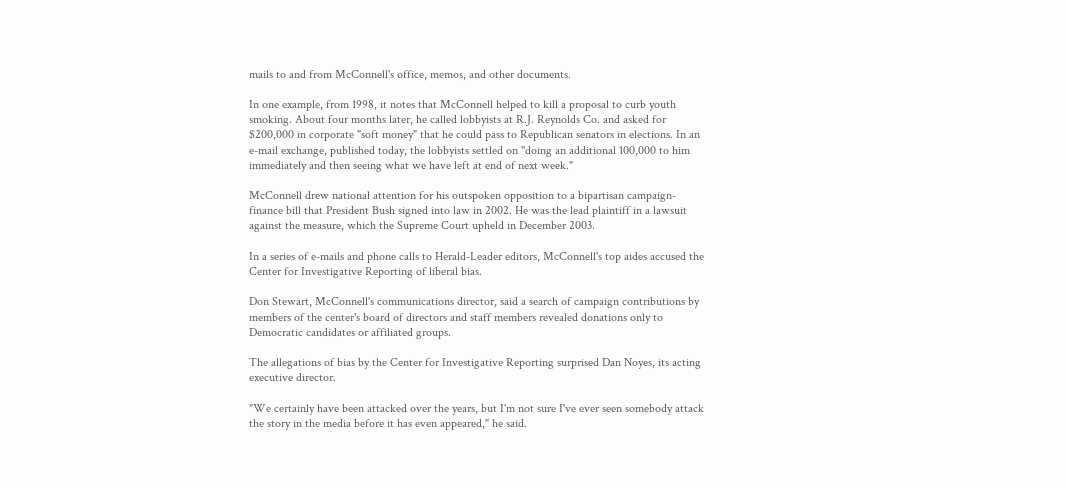mails to and from McConnell's office, memos, and other documents.

In one example, from 1998, it notes that McConnell helped to kill a proposal to curb youth smoking. About four months later, he called lobbyists at R.J. Reynolds Co. and asked for $200,000 in corporate "soft money" that he could pass to Republican senators in elections. In an e-mail exchange, published today, the lobbyists settled on "doing an additional 100,000 to him immediately and then seeing what we have left at end of next week."

McConnell drew national attention for his outspoken opposition to a bipartisan campaign-finance bill that President Bush signed into law in 2002. He was the lead plaintiff in a lawsuit against the measure, which the Supreme Court upheld in December 2003.

In a series of e-mails and phone calls to Herald-Leader editors, McConnell's top aides accused the Center for Investigative Reporting of liberal bias.

Don Stewart, McConnell's communications director, said a search of campaign contributions by members of the center's board of directors and staff members revealed donations only to Democratic candidates or affiliated groups.

The allegations of bias by the Center for Investigative Reporting surprised Dan Noyes, its acting executive director.

"We certainly have been attacked over the years, but I'm not sure I've ever seen somebody attack the story in the media before it has even appeared," he said.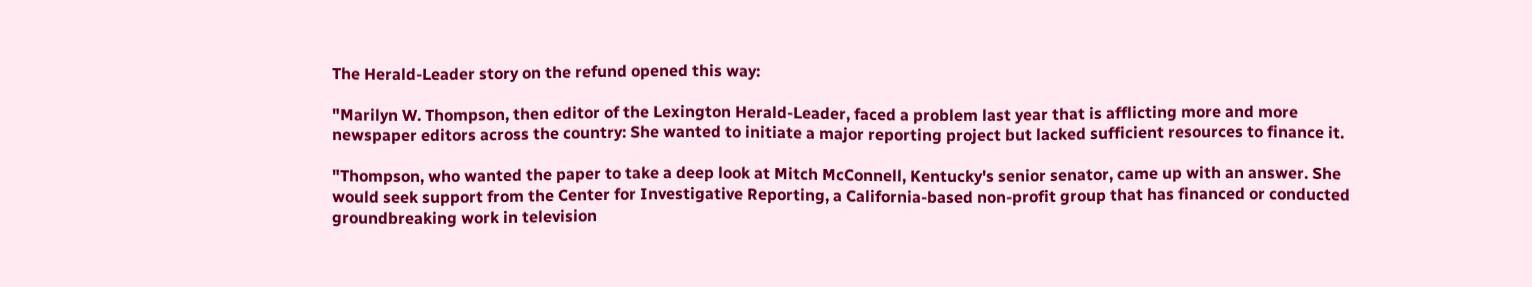The Herald-Leader story on the refund opened this way:

"Marilyn W. Thompson, then editor of the Lexington Herald-Leader, faced a problem last year that is afflicting more and more newspaper editors across the country: She wanted to initiate a major reporting project but lacked sufficient resources to finance it.

"Thompson, who wanted the paper to take a deep look at Mitch McConnell, Kentucky's senior senator, came up with an answer. She would seek support from the Center for Investigative Reporting, a California-based non-profit group that has financed or conducted groundbreaking work in television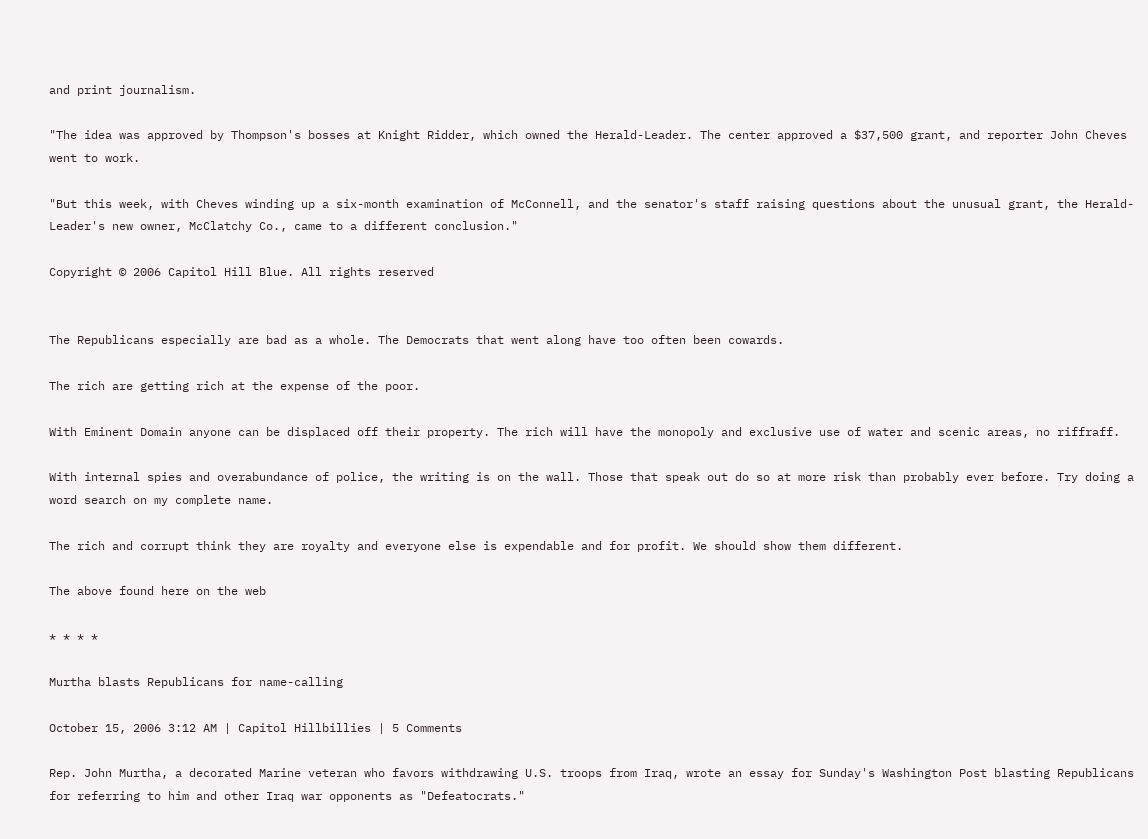and print journalism.

"The idea was approved by Thompson's bosses at Knight Ridder, which owned the Herald-Leader. The center approved a $37,500 grant, and reporter John Cheves went to work.

"But this week, with Cheves winding up a six-month examination of McConnell, and the senator's staff raising questions about the unusual grant, the Herald-Leader's new owner, McClatchy Co., came to a different conclusion."

Copyright © 2006 Capitol Hill Blue. All rights reserved


The Republicans especially are bad as a whole. The Democrats that went along have too often been cowards.

The rich are getting rich at the expense of the poor.

With Eminent Domain anyone can be displaced off their property. The rich will have the monopoly and exclusive use of water and scenic areas, no riffraff.

With internal spies and overabundance of police, the writing is on the wall. Those that speak out do so at more risk than probably ever before. Try doing a word search on my complete name.

The rich and corrupt think they are royalty and everyone else is expendable and for profit. We should show them different.

The above found here on the web

* * * *

Murtha blasts Republicans for name-calling

October 15, 2006 3:12 AM | Capitol Hillbillies | 5 Comments

Rep. John Murtha, a decorated Marine veteran who favors withdrawing U.S. troops from Iraq, wrote an essay for Sunday's Washington Post blasting Republicans for referring to him and other Iraq war opponents as "Defeatocrats."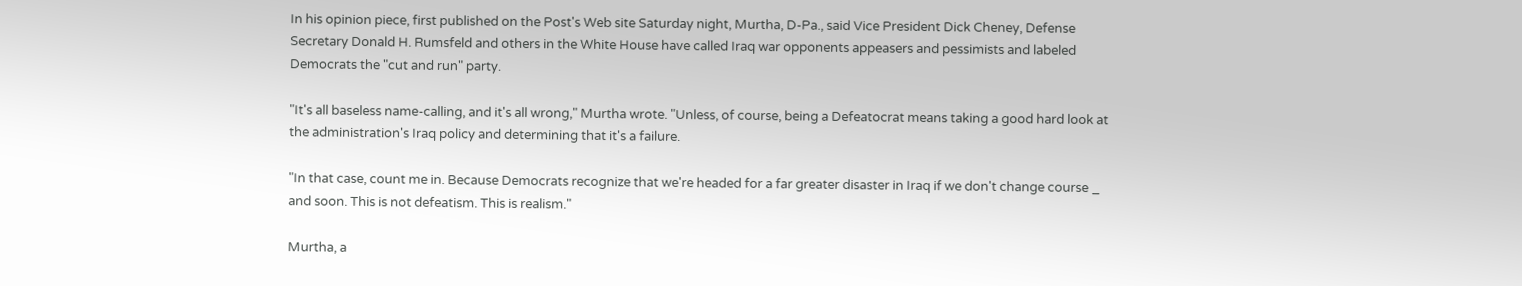In his opinion piece, first published on the Post's Web site Saturday night, Murtha, D-Pa., said Vice President Dick Cheney, Defense Secretary Donald H. Rumsfeld and others in the White House have called Iraq war opponents appeasers and pessimists and labeled Democrats the "cut and run" party.

"It's all baseless name-calling, and it's all wrong," Murtha wrote. "Unless, of course, being a Defeatocrat means taking a good hard look at the administration's Iraq policy and determining that it's a failure.

"In that case, count me in. Because Democrats recognize that we're headed for a far greater disaster in Iraq if we don't change course _ and soon. This is not defeatism. This is realism."

Murtha, a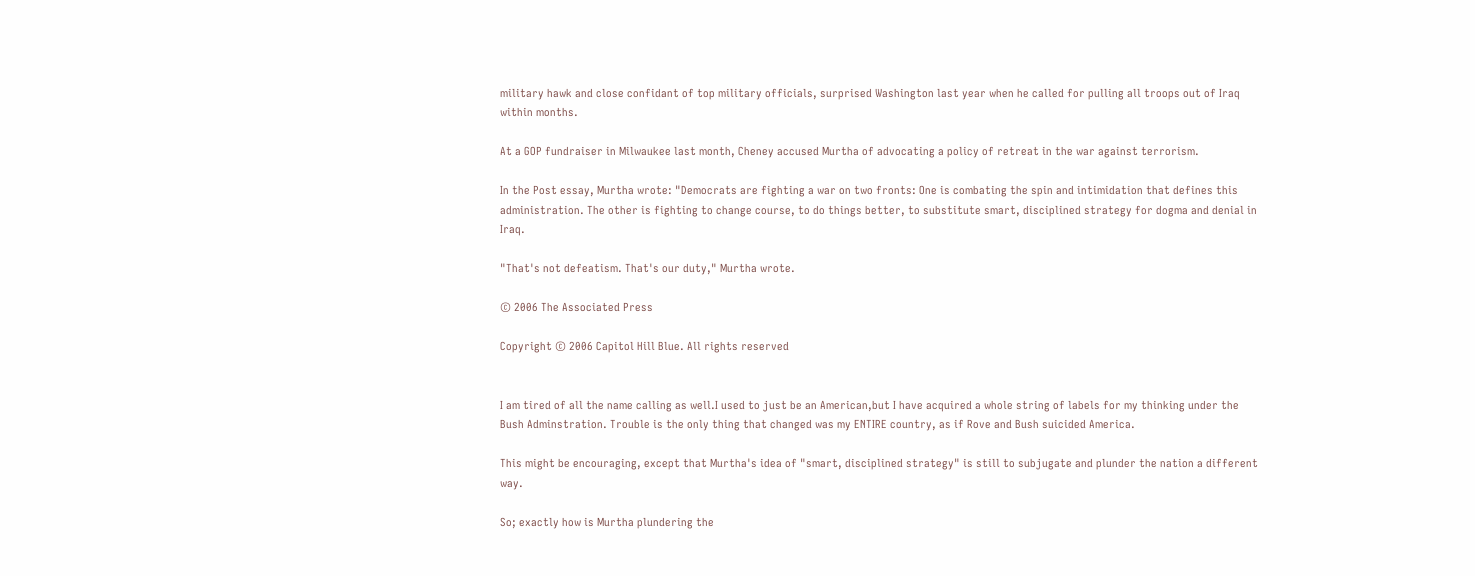military hawk and close confidant of top military officials, surprised Washington last year when he called for pulling all troops out of Iraq within months.

At a GOP fundraiser in Milwaukee last month, Cheney accused Murtha of advocating a policy of retreat in the war against terrorism.

In the Post essay, Murtha wrote: "Democrats are fighting a war on two fronts: One is combating the spin and intimidation that defines this administration. The other is fighting to change course, to do things better, to substitute smart, disciplined strategy for dogma and denial in Iraq.

"That's not defeatism. That's our duty," Murtha wrote.

© 2006 The Associated Press

Copyright © 2006 Capitol Hill Blue. All rights reserved


I am tired of all the name calling as well.I used to just be an American,but I have acquired a whole string of labels for my thinking under the Bush Adminstration. Trouble is the only thing that changed was my ENTIRE country, as if Rove and Bush suicided America.

This might be encouraging, except that Murtha's idea of "smart, disciplined strategy" is still to subjugate and plunder the nation a different way.

So; exactly how is Murtha plundering the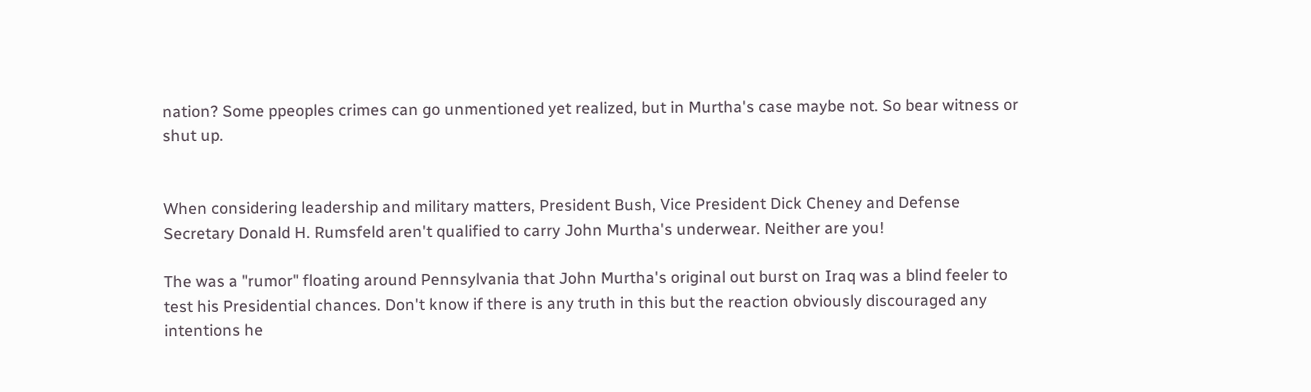nation? Some ppeoples crimes can go unmentioned yet realized, but in Murtha's case maybe not. So bear witness or shut up.


When considering leadership and military matters, President Bush, Vice President Dick Cheney and Defense Secretary Donald H. Rumsfeld aren't qualified to carry John Murtha's underwear. Neither are you!

The was a "rumor" floating around Pennsylvania that John Murtha's original out burst on Iraq was a blind feeler to test his Presidential chances. Don't know if there is any truth in this but the reaction obviously discouraged any intentions he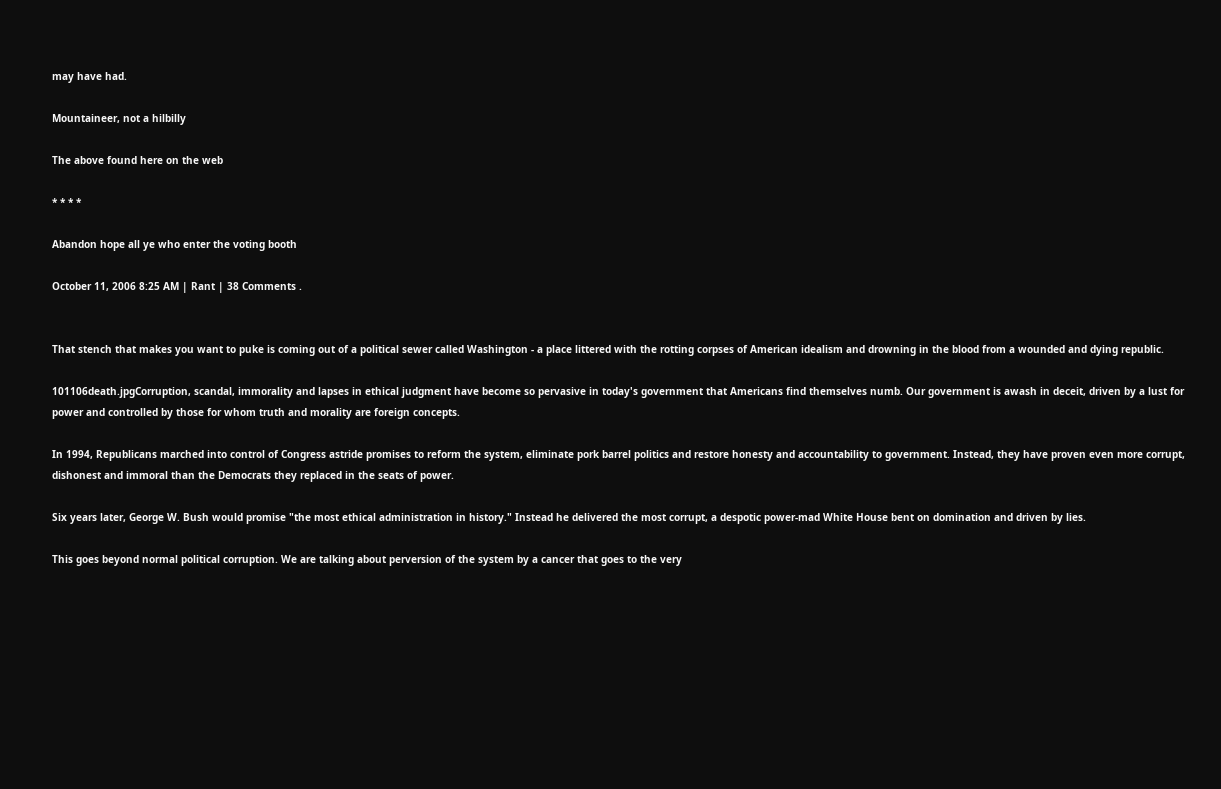may have had.

Mountaineer, not a hilbilly

The above found here on the web

* * * *

Abandon hope all ye who enter the voting booth

October 11, 2006 8:25 AM | Rant | 38 Comments .


That stench that makes you want to puke is coming out of a political sewer called Washington - a place littered with the rotting corpses of American idealism and drowning in the blood from a wounded and dying republic.

101106death.jpgCorruption, scandal, immorality and lapses in ethical judgment have become so pervasive in today's government that Americans find themselves numb. Our government is awash in deceit, driven by a lust for power and controlled by those for whom truth and morality are foreign concepts.

In 1994, Republicans marched into control of Congress astride promises to reform the system, eliminate pork barrel politics and restore honesty and accountability to government. Instead, they have proven even more corrupt, dishonest and immoral than the Democrats they replaced in the seats of power.

Six years later, George W. Bush would promise "the most ethical administration in history." Instead he delivered the most corrupt, a despotic power-mad White House bent on domination and driven by lies.

This goes beyond normal political corruption. We are talking about perversion of the system by a cancer that goes to the very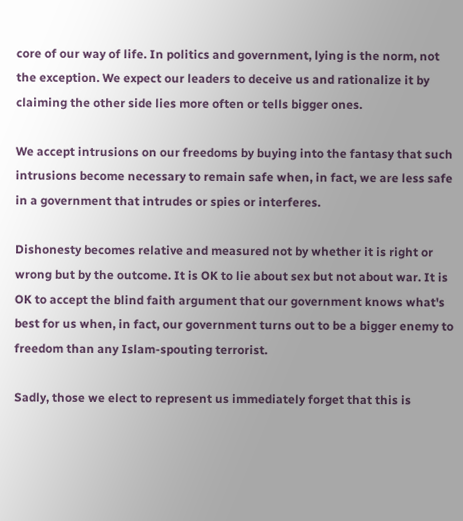core of our way of life. In politics and government, lying is the norm, not the exception. We expect our leaders to deceive us and rationalize it by claiming the other side lies more often or tells bigger ones.

We accept intrusions on our freedoms by buying into the fantasy that such intrusions become necessary to remain safe when, in fact, we are less safe in a government that intrudes or spies or interferes.

Dishonesty becomes relative and measured not by whether it is right or wrong but by the outcome. It is OK to lie about sex but not about war. It is OK to accept the blind faith argument that our government knows what's best for us when, in fact, our government turns out to be a bigger enemy to freedom than any Islam-spouting terrorist.

Sadly, those we elect to represent us immediately forget that this is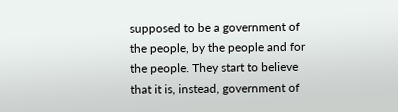supposed to be a government of the people, by the people and for the people. They start to believe that it is, instead, government of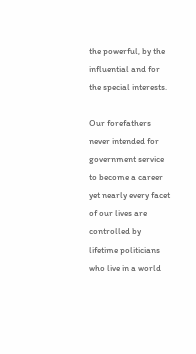the powerful, by the influential and for the special interests.

Our forefathers never intended for government service to become a career yet nearly every facet of our lives are controlled by lifetime politicians who live in a world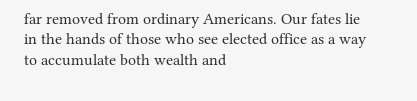far removed from ordinary Americans. Our fates lie in the hands of those who see elected office as a way to accumulate both wealth and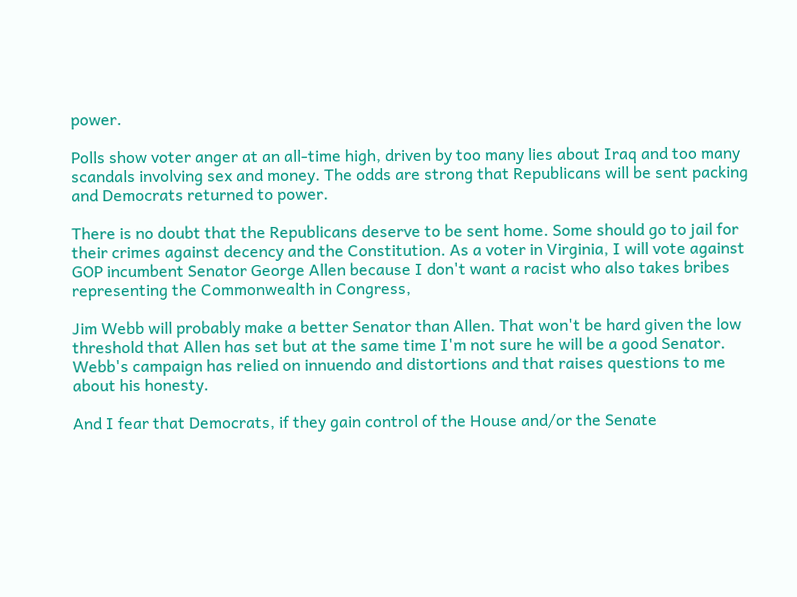power.

Polls show voter anger at an all-time high, driven by too many lies about Iraq and too many scandals involving sex and money. The odds are strong that Republicans will be sent packing and Democrats returned to power.

There is no doubt that the Republicans deserve to be sent home. Some should go to jail for their crimes against decency and the Constitution. As a voter in Virginia, I will vote against GOP incumbent Senator George Allen because I don't want a racist who also takes bribes representing the Commonwealth in Congress,

Jim Webb will probably make a better Senator than Allen. That won't be hard given the low threshold that Allen has set but at the same time I'm not sure he will be a good Senator. Webb's campaign has relied on innuendo and distortions and that raises questions to me about his honesty.

And I fear that Democrats, if they gain control of the House and/or the Senate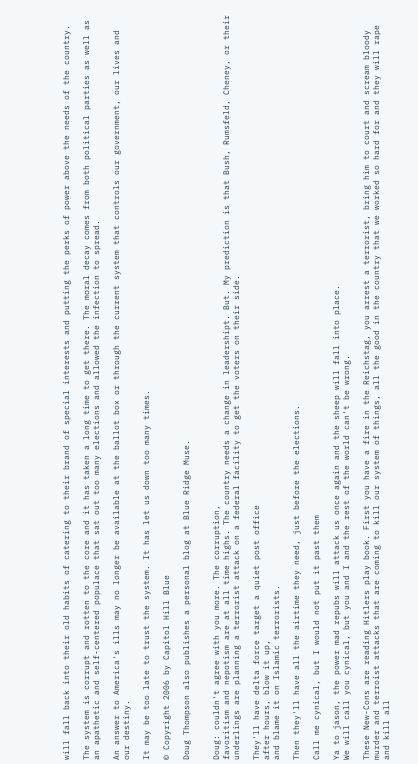will fall back into their old habits of catering to their brand of special interests and putting the perks of power above the needs of the country.

The system is corrupt and rotten to the core and it has taken a long time to get there. The moral decay comes from both political parties as well as an apathetic and self-centered populace that sat out too many elections and allowed the infection to spread.

An answer to America's ills may no longer be available at the ballot box or through the current system that controls our government, our lives and our destiny.

It may be too late to trust the system. It has let us down too many times.

© Copyright 2006 by Capitol Hill Blue

Doug Thompson also publishes a personal blog at Blue Ridge Muse.


Doug: couldn't agree with you more. The corruption,
favoritism and nepotism are at all time highs. The country needs a change in leadershipt. But. My prediction is that Bush, Rumsfeld, Cheney, or their underlings are planning a terrorist attack on a federal facility to get the voters on their side.

They'll have delta force target a quiet post office
after hours, blow it up,
and blame it on Islamic terrorists.

Then they'll have all the airtime they need, just before the elections.

Call me cynical, but I would not put it past them

Ya to jason, the power mad repubs will attack us once again and the sheep will fall into place.
We will call you cynical, but you and I and the rest of the world can't be wrong.

These New-Cons are reading Hitlers play book. First you have a fire in the Reichstag, you arrest a terrorist, bring him to court and scream bloody murder and terroist attacks that are coming to kill our system of things, all the good in the country that we worked so hard for and they will rape and kill all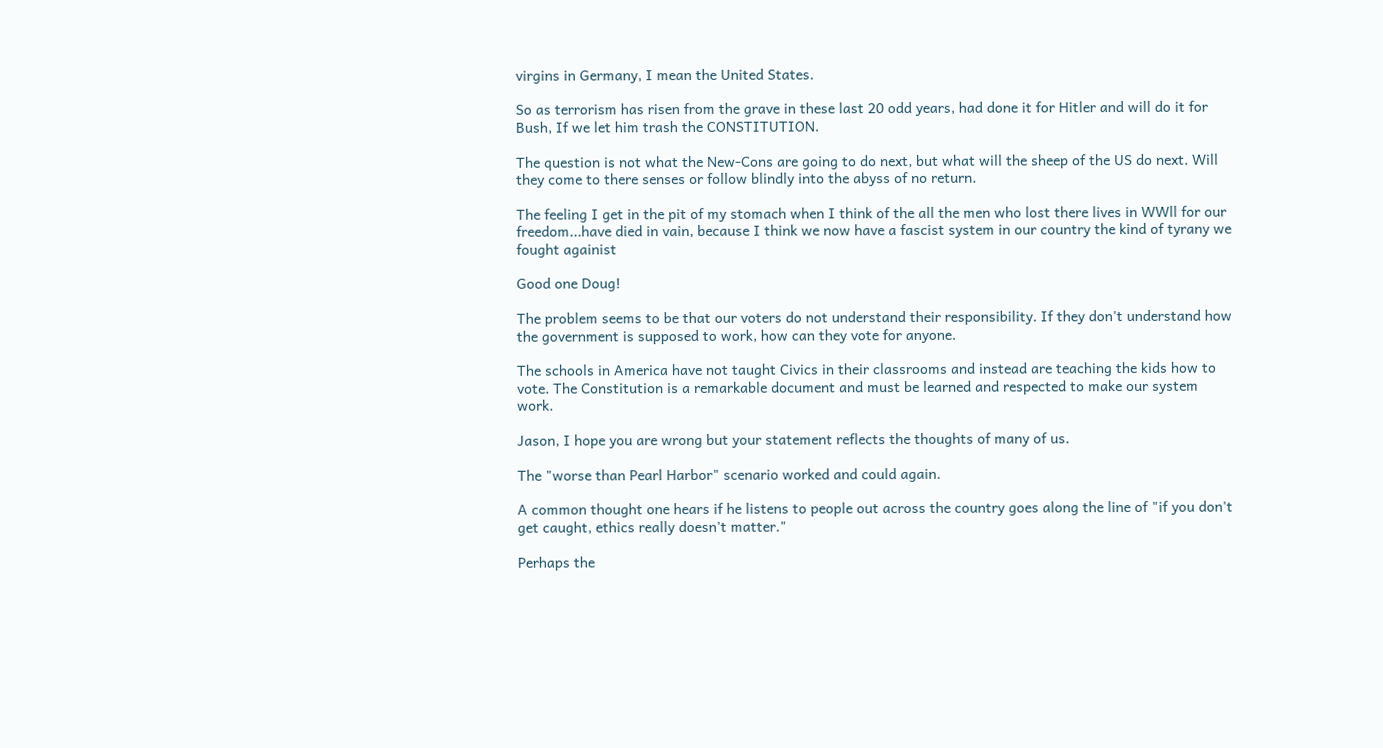virgins in Germany, I mean the United States.

So as terrorism has risen from the grave in these last 20 odd years, had done it for Hitler and will do it for Bush, If we let him trash the CONSTITUTION.

The question is not what the New-Cons are going to do next, but what will the sheep of the US do next. Will they come to there senses or follow blindly into the abyss of no return.

The feeling I get in the pit of my stomach when I think of the all the men who lost there lives in WWll for our freedom...have died in vain, because I think we now have a fascist system in our country the kind of tyrany we fought againist

Good one Doug!

The problem seems to be that our voters do not understand their responsibility. If they don't understand how the government is supposed to work, how can they vote for anyone.

The schools in America have not taught Civics in their classrooms and instead are teaching the kids how to vote. The Constitution is a remarkable document and must be learned and respected to make our system work.

Jason, I hope you are wrong but your statement reflects the thoughts of many of us.

The "worse than Pearl Harbor" scenario worked and could again.

A common thought one hears if he listens to people out across the country goes along the line of "if you don't get caught, ethics really doesn't matter."

Perhaps the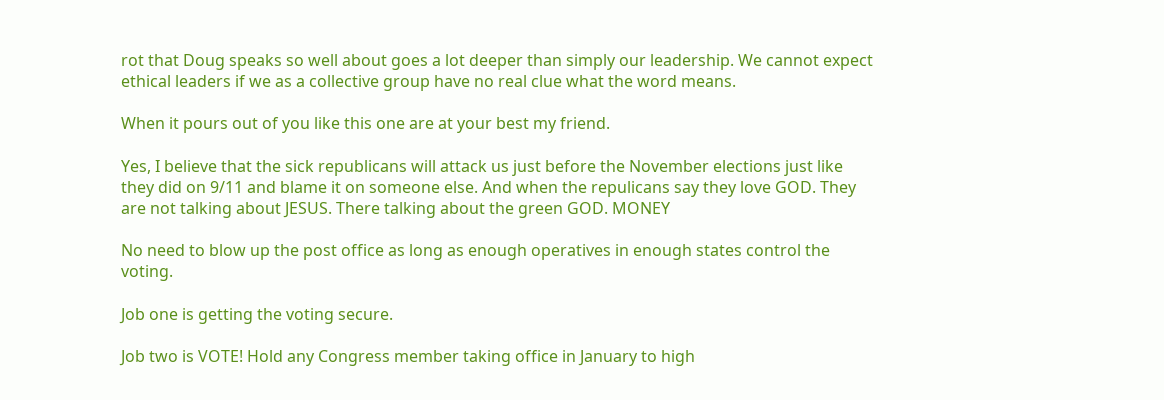rot that Doug speaks so well about goes a lot deeper than simply our leadership. We cannot expect ethical leaders if we as a collective group have no real clue what the word means.

When it pours out of you like this one are at your best my friend.

Yes, I believe that the sick republicans will attack us just before the November elections just like they did on 9/11 and blame it on someone else. And when the repulicans say they love GOD. They are not talking about JESUS. There talking about the green GOD. MONEY

No need to blow up the post office as long as enough operatives in enough states control the voting.

Job one is getting the voting secure.

Job two is VOTE! Hold any Congress member taking office in January to high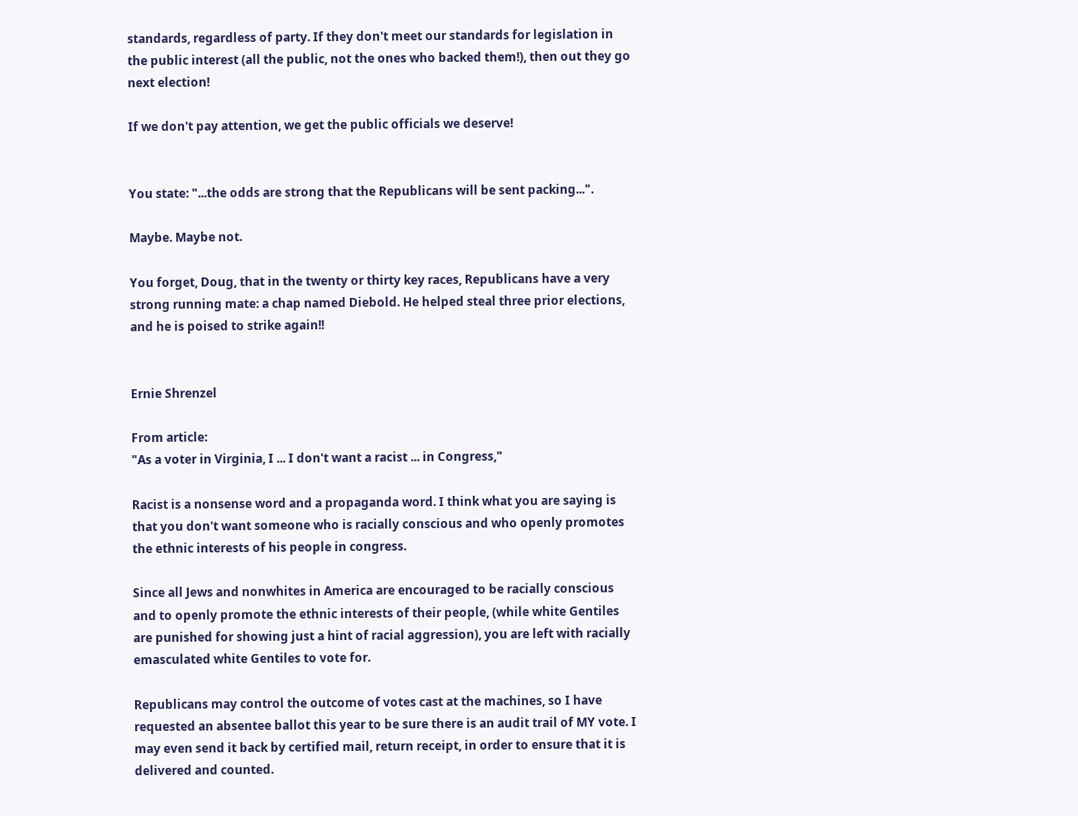standards, regardless of party. If they don't meet our standards for legislation in the public interest (all the public, not the ones who backed them!), then out they go next election!

If we don't pay attention, we get the public officials we deserve!


You state: "...the odds are strong that the Republicans will be sent packing...".

Maybe. Maybe not.

You forget, Doug, that in the twenty or thirty key races, Republicans have a very strong running mate: a chap named Diebold. He helped steal three prior elections, and he is poised to strike again!!


Ernie Shrenzel

From article:
"As a voter in Virginia, I ... I don't want a racist ... in Congress,"

Racist is a nonsense word and a propaganda word. I think what you are saying is that you don't want someone who is racially conscious and who openly promotes the ethnic interests of his people in congress.

Since all Jews and nonwhites in America are encouraged to be racially conscious and to openly promote the ethnic interests of their people, (while white Gentiles are punished for showing just a hint of racial aggression), you are left with racially emasculated white Gentiles to vote for.

Republicans may control the outcome of votes cast at the machines, so I have requested an absentee ballot this year to be sure there is an audit trail of MY vote. I may even send it back by certified mail, return receipt, in order to ensure that it is delivered and counted.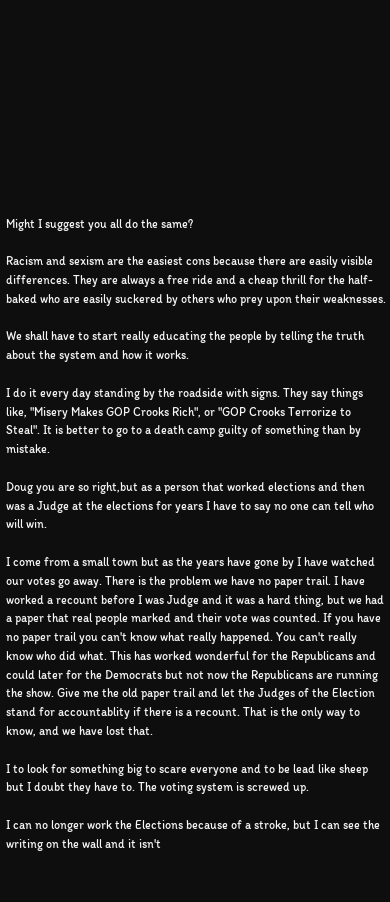Might I suggest you all do the same?

Racism and sexism are the easiest cons because there are easily visible differences. They are always a free ride and a cheap thrill for the half-baked who are easily suckered by others who prey upon their weaknesses.

We shall have to start really educating the people by telling the truth about the system and how it works.

I do it every day standing by the roadside with signs. They say things like, "Misery Makes GOP Crooks Rich", or "GOP Crooks Terrorize to Steal". It is better to go to a death camp guilty of something than by mistake.

Doug you are so right,but as a person that worked elections and then was a Judge at the elections for years I have to say no one can tell who will win.

I come from a small town but as the years have gone by I have watched our votes go away. There is the problem we have no paper trail. I have worked a recount before I was Judge and it was a hard thing, but we had a paper that real people marked and their vote was counted. If you have no paper trail you can't know what really happened. You can't really know who did what. This has worked wonderful for the Republicans and could later for the Democrats but not now the Republicans are running the show. Give me the old paper trail and let the Judges of the Election stand for accountablity if there is a recount. That is the only way to know, and we have lost that.

I to look for something big to scare everyone and to be lead like sheep but I doubt they have to. The voting system is screwed up.

I can no longer work the Elections because of a stroke, but I can see the writing on the wall and it isn't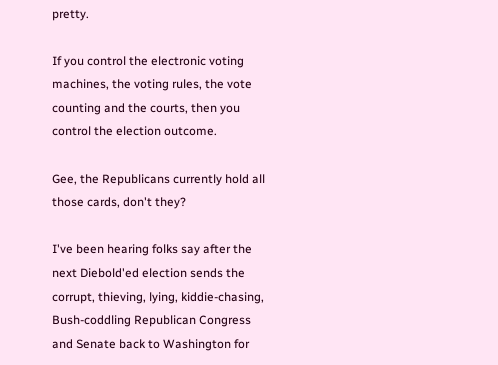pretty.

If you control the electronic voting machines, the voting rules, the vote counting and the courts, then you control the election outcome.

Gee, the Republicans currently hold all those cards, don't they?

I've been hearing folks say after the next Diebold'ed election sends the corrupt, thieving, lying, kiddie-chasing, Bush-coddling Republican Congress and Senate back to Washington for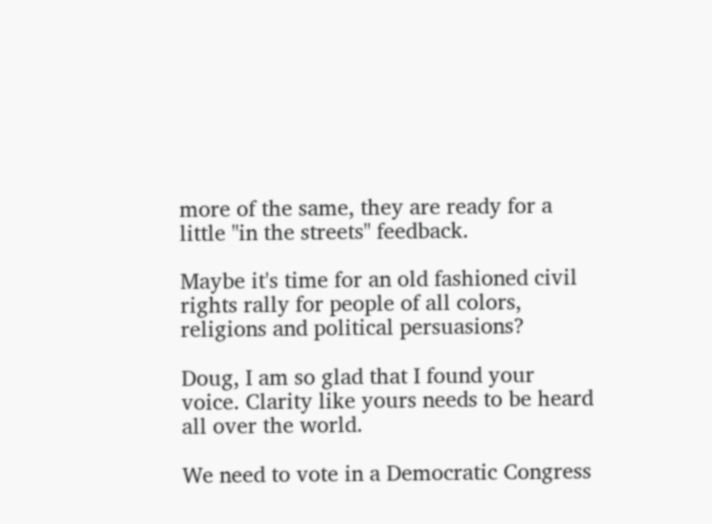more of the same, they are ready for a little "in the streets" feedback.

Maybe it's time for an old fashioned civil rights rally for people of all colors, religions and political persuasions?

Doug, I am so glad that I found your voice. Clarity like yours needs to be heard all over the world.

We need to vote in a Democratic Congress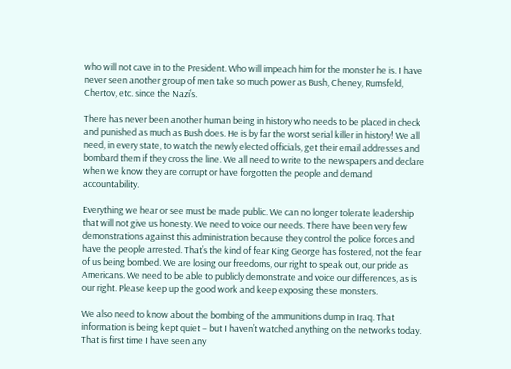who will not cave in to the President. Who will impeach him for the monster he is. I have never seen another group of men take so much power as Bush, Cheney, Rumsfeld, Chertov, etc. since the Nazi’s.

There has never been another human being in history who needs to be placed in check and punished as much as Bush does. He is by far the worst serial killer in history! We all need, in every state, to watch the newly elected officials, get their email addresses and bombard them if they cross the line. We all need to write to the newspapers and declare when we know they are corrupt or have forgotten the people and demand accountability.

Everything we hear or see must be made public. We can no longer tolerate leadership that will not give us honesty. We need to voice our needs. There have been very few demonstrations against this administration because they control the police forces and have the people arrested. That’s the kind of fear King George has fostered, not the fear of us being bombed. We are losing our freedoms, our right to speak out, our pride as Americans. We need to be able to publicly demonstrate and voice our differences, as is our right. Please keep up the good work and keep exposing these monsters.

We also need to know about the bombing of the ammunitions dump in Iraq. That information is being kept quiet – but I haven’t watched anything on the networks today. That is first time I have seen any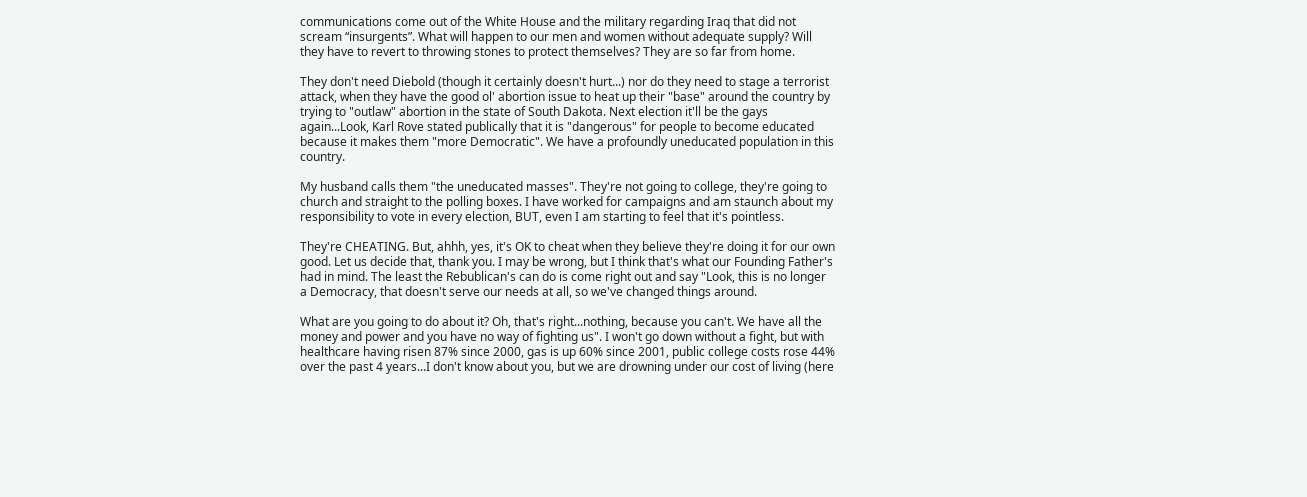communications come out of the White House and the military regarding Iraq that did not scream “insurgents”. What will happen to our men and women without adequate supply? Will they have to revert to throwing stones to protect themselves? They are so far from home.

They don't need Diebold (though it certainly doesn't hurt...) nor do they need to stage a terrorist attack, when they have the good ol' abortion issue to heat up their "base" around the country by trying to "outlaw" abortion in the state of South Dakota. Next election it'll be the gays again...Look, Karl Rove stated publically that it is "dangerous" for people to become educated because it makes them "more Democratic". We have a profoundly uneducated population in this country.

My husband calls them "the uneducated masses". They're not going to college, they're going to church and straight to the polling boxes. I have worked for campaigns and am staunch about my responsibility to vote in every election, BUT, even I am starting to feel that it's pointless.

They're CHEATING. But, ahhh, yes, it's OK to cheat when they believe they're doing it for our own good. Let us decide that, thank you. I may be wrong, but I think that's what our Founding Father's had in mind. The least the Rebublican's can do is come right out and say "Look, this is no longer a Democracy, that doesn't serve our needs at all, so we've changed things around.

What are you going to do about it? Oh, that's right...nothing, because you can't. We have all the money and power and you have no way of fighting us". I won't go down without a fight, but with healthcare having risen 87% since 2000, gas is up 60% since 2001, public college costs rose 44% over the past 4 years...I don't know about you, but we are drowning under our cost of living (here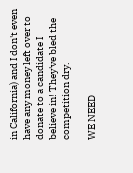in California) and I don't even have any money left over to donate to a candidate I believe in! They've bled the competition dry.

WE NEED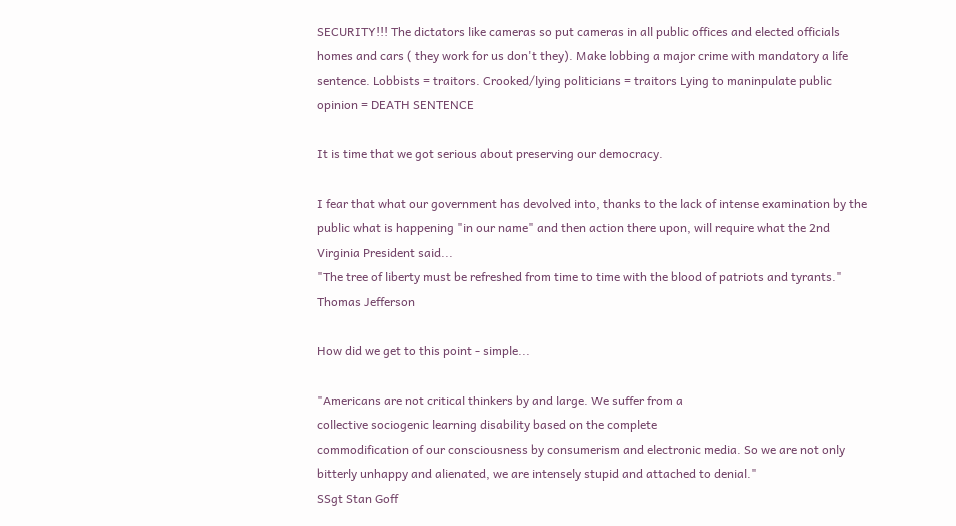SECURITY!!! The dictators like cameras so put cameras in all public offices and elected officials homes and cars ( they work for us don't they). Make lobbing a major crime with mandatory a life sentence. Lobbists = traitors. Crooked/lying politicians = traitors Lying to maninpulate public opinion = DEATH SENTENCE

It is time that we got serious about preserving our democracy.

I fear that what our government has devolved into, thanks to the lack of intense examination by the public what is happening "in our name" and then action there upon, will require what the 2nd Virginia President said...
"The tree of liberty must be refreshed from time to time with the blood of patriots and tyrants."
Thomas Jefferson

How did we get to this point - simple...

"Americans are not critical thinkers by and large. We suffer from a
collective sociogenic learning disability based on the complete
commodification of our consciousness by consumerism and electronic media. So we are not only bitterly unhappy and alienated, we are intensely stupid and attached to denial."
SSgt Stan Goff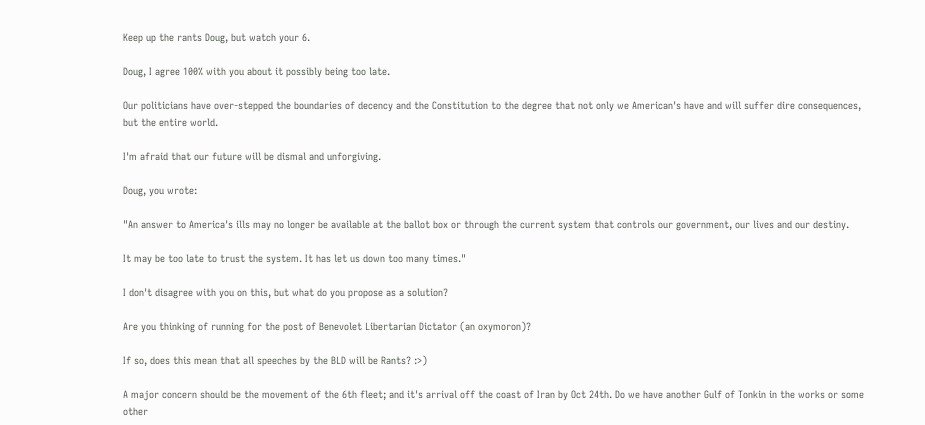Keep up the rants Doug, but watch your 6.

Doug, I agree 100% with you about it possibly being too late.

Our politicians have over-stepped the boundaries of decency and the Constitution to the degree that not only we American's have and will suffer dire consequences, but the entire world.

I'm afraid that our future will be dismal and unforgiving.

Doug, you wrote:

"An answer to America's ills may no longer be available at the ballot box or through the current system that controls our government, our lives and our destiny.

It may be too late to trust the system. It has let us down too many times."

I don't disagree with you on this, but what do you propose as a solution?

Are you thinking of running for the post of Benevolet Libertarian Dictator (an oxymoron)?

If so, does this mean that all speeches by the BLD will be Rants? :>)

A major concern should be the movement of the 6th fleet; and it's arrival off the coast of Iran by Oct 24th. Do we have another Gulf of Tonkin in the works or some other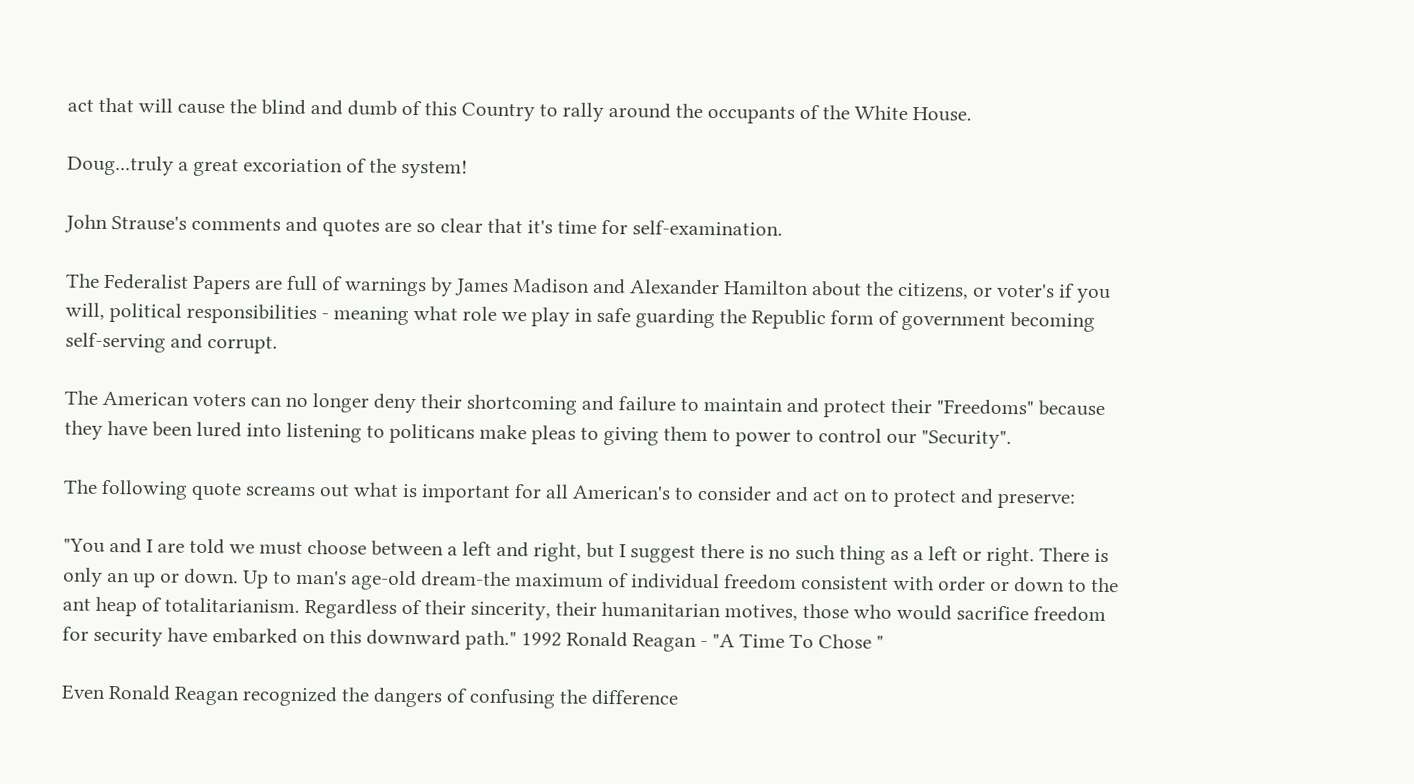act that will cause the blind and dumb of this Country to rally around the occupants of the White House.

Doug...truly a great excoriation of the system!

John Strause's comments and quotes are so clear that it's time for self-examination.

The Federalist Papers are full of warnings by James Madison and Alexander Hamilton about the citizens, or voter's if you will, political responsibilities - meaning what role we play in safe guarding the Republic form of government becoming self-serving and corrupt.

The American voters can no longer deny their shortcoming and failure to maintain and protect their "Freedoms" because they have been lured into listening to politicans make pleas to giving them to power to control our "Security".

The following quote screams out what is important for all American's to consider and act on to protect and preserve:

"You and I are told we must choose between a left and right, but I suggest there is no such thing as a left or right. There is only an up or down. Up to man's age-old dream-the maximum of individual freedom consistent with order or down to the ant heap of totalitarianism. Regardless of their sincerity, their humanitarian motives, those who would sacrifice freedom for security have embarked on this downward path." 1992 Ronald Reagan - "A Time To Chose "

Even Ronald Reagan recognized the dangers of confusing the difference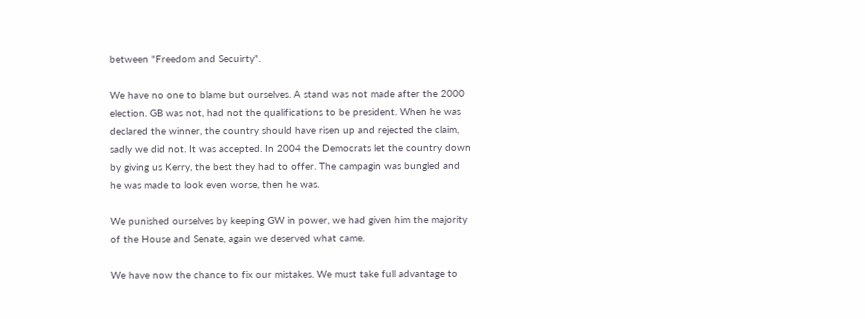between "Freedom and Secuirty".

We have no one to blame but ourselves. A stand was not made after the 2000 election. GB was not, had not the qualifications to be president. When he was declared the winner, the country should have risen up and rejected the claim, sadly we did not. It was accepted. In 2004 the Democrats let the country down by giving us Kerry, the best they had to offer. The campagin was bungled and he was made to look even worse, then he was.

We punished ourselves by keeping GW in power, we had given him the majority of the House and Senate, again we deserved what came.

We have now the chance to fix our mistakes. We must take full advantage to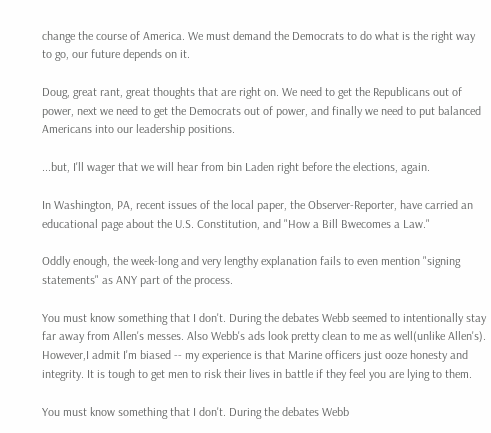change the course of America. We must demand the Democrats to do what is the right way to go, our future depends on it.

Doug, great rant, great thoughts that are right on. We need to get the Republicans out of power, next we need to get the Democrats out of power, and finally we need to put balanced Americans into our leadership positions.

...but, I'll wager that we will hear from bin Laden right before the elections, again.

In Washington, PA, recent issues of the local paper, the Observer-Reporter, have carried an educational page about the U.S. Constitution, and "How a Bill Bwecomes a Law."

Oddly enough, the week-long and very lengthy explanation fails to even mention "signing statements" as ANY part of the process.

You must know something that I don't. During the debates Webb seemed to intentionally stay far away from Allen's messes. Also Webb's ads look pretty clean to me as well(unlike Allen's). However,I admit I'm biased -- my experience is that Marine officers just ooze honesty and integrity. It is tough to get men to risk their lives in battle if they feel you are lying to them.

You must know something that I don't. During the debates Webb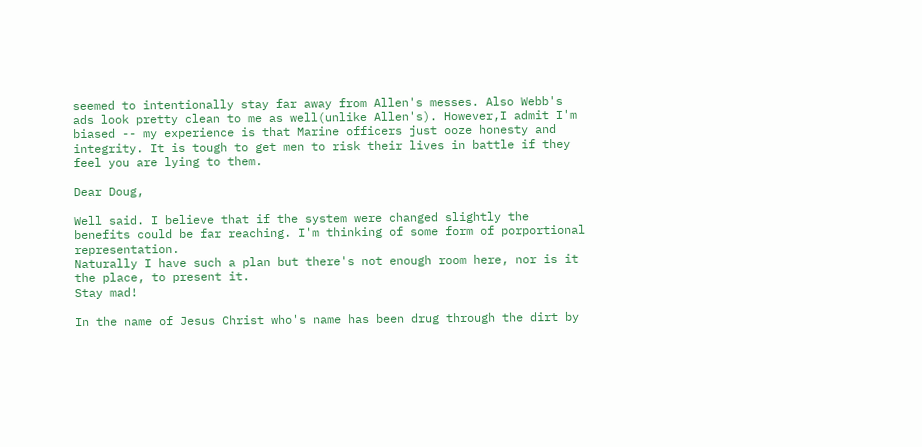seemed to intentionally stay far away from Allen's messes. Also Webb's ads look pretty clean to me as well(unlike Allen's). However,I admit I'm biased -- my experience is that Marine officers just ooze honesty and integrity. It is tough to get men to risk their lives in battle if they feel you are lying to them.

Dear Doug,

Well said. I believe that if the system were changed slightly the benefits could be far reaching. I'm thinking of some form of porportional representation.
Naturally I have such a plan but there's not enough room here, nor is it the place, to present it.
Stay mad!

In the name of Jesus Christ who's name has been drug through the dirt by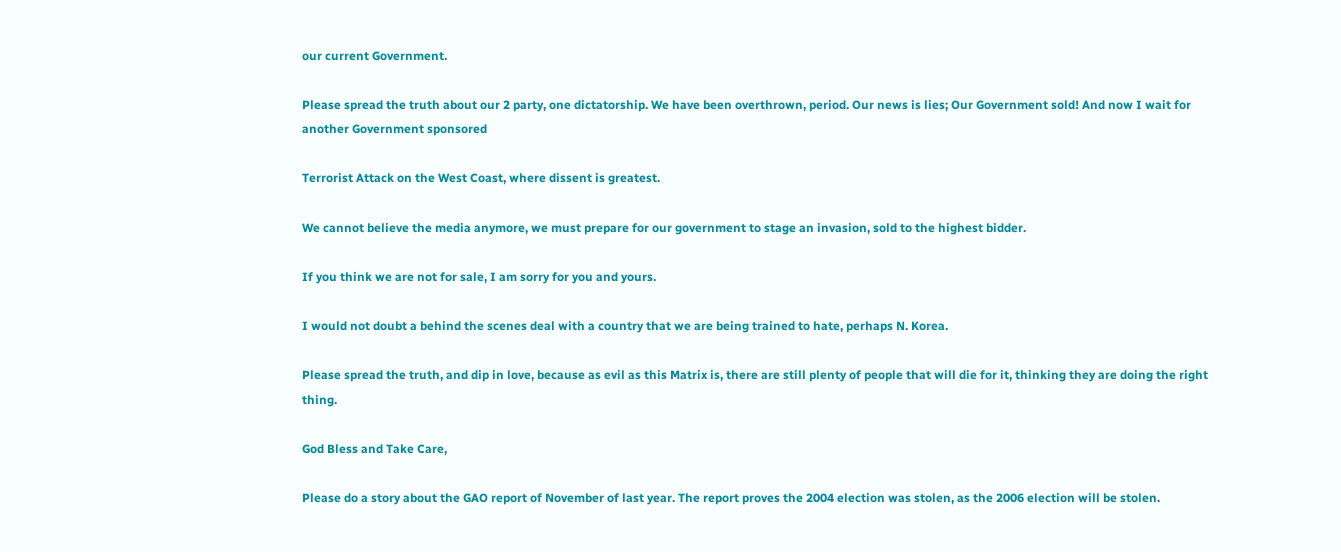our current Government.

Please spread the truth about our 2 party, one dictatorship. We have been overthrown, period. Our news is lies; Our Government sold! And now I wait for another Government sponsored

Terrorist Attack on the West Coast, where dissent is greatest.

We cannot believe the media anymore, we must prepare for our government to stage an invasion, sold to the highest bidder.

If you think we are not for sale, I am sorry for you and yours.

I would not doubt a behind the scenes deal with a country that we are being trained to hate, perhaps N. Korea.

Please spread the truth, and dip in love, because as evil as this Matrix is, there are still plenty of people that will die for it, thinking they are doing the right thing.

God Bless and Take Care,

Please do a story about the GAO report of November of last year. The report proves the 2004 election was stolen, as the 2006 election will be stolen.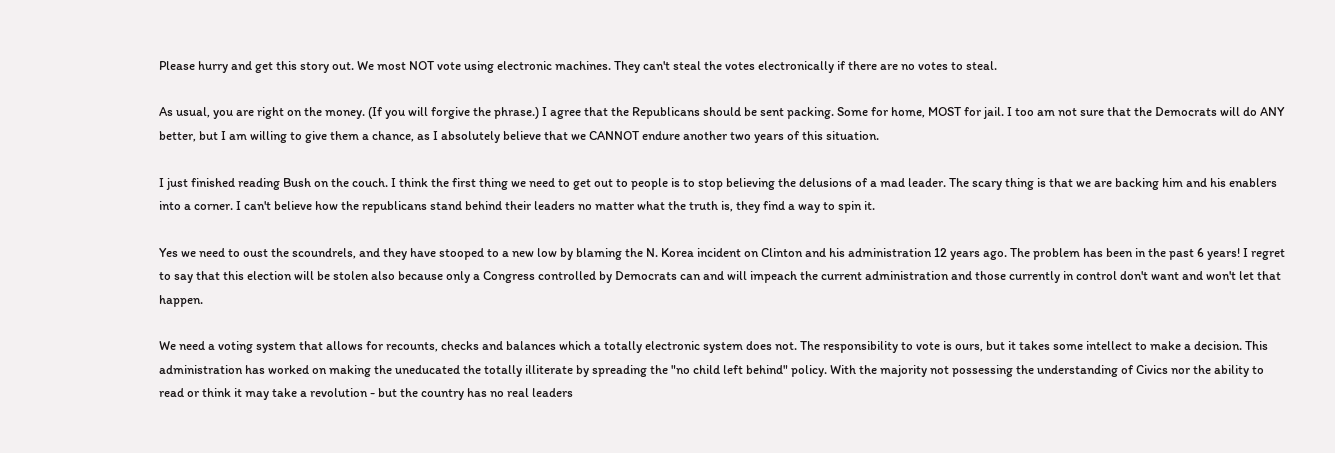Please hurry and get this story out. We most NOT vote using electronic machines. They can't steal the votes electronically if there are no votes to steal.

As usual, you are right on the money. (If you will forgive the phrase.) I agree that the Republicans should be sent packing. Some for home, MOST for jail. I too am not sure that the Democrats will do ANY better, but I am willing to give them a chance, as I absolutely believe that we CANNOT endure another two years of this situation.

I just finished reading Bush on the couch. I think the first thing we need to get out to people is to stop believing the delusions of a mad leader. The scary thing is that we are backing him and his enablers into a corner. I can't believe how the republicans stand behind their leaders no matter what the truth is, they find a way to spin it.

Yes we need to oust the scoundrels, and they have stooped to a new low by blaming the N. Korea incident on Clinton and his administration 12 years ago. The problem has been in the past 6 years! I regret to say that this election will be stolen also because only a Congress controlled by Democrats can and will impeach the current administration and those currently in control don't want and won't let that happen.

We need a voting system that allows for recounts, checks and balances which a totally electronic system does not. The responsibility to vote is ours, but it takes some intellect to make a decision. This administration has worked on making the uneducated the totally illiterate by spreading the "no child left behind" policy. With the majority not possessing the understanding of Civics nor the ability to read or think it may take a revolution - but the country has no real leaders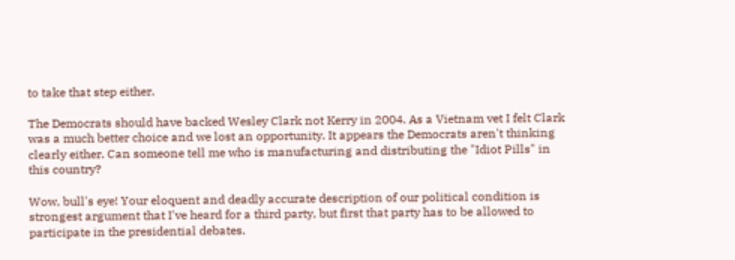to take that step either.

The Democrats should have backed Wesley Clark not Kerry in 2004. As a Vietnam vet I felt Clark was a much better choice and we lost an opportunity. It appears the Democrats aren't thinking clearly either. Can someone tell me who is manufacturing and distributing the "Idiot Pills" in this country?

Wow, bull's eye! Your eloquent and deadly accurate description of our political condition is strongest argument that I've heard for a third party, but first that party has to be allowed to participate in the presidential debates.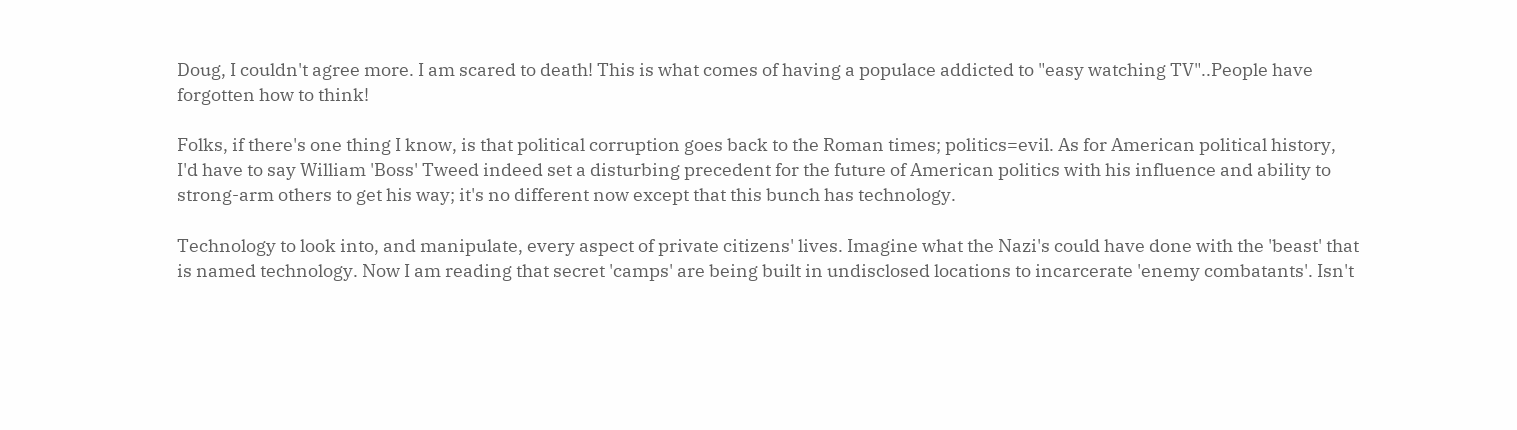Doug, I couldn't agree more. I am scared to death! This is what comes of having a populace addicted to "easy watching TV"..People have forgotten how to think!

Folks, if there's one thing I know, is that political corruption goes back to the Roman times; politics=evil. As for American political history, I'd have to say William 'Boss' Tweed indeed set a disturbing precedent for the future of American politics with his influence and ability to strong-arm others to get his way; it's no different now except that this bunch has technology.

Technology to look into, and manipulate, every aspect of private citizens' lives. Imagine what the Nazi's could have done with the 'beast' that is named technology. Now I am reading that secret 'camps' are being built in undisclosed locations to incarcerate 'enemy combatants'. Isn't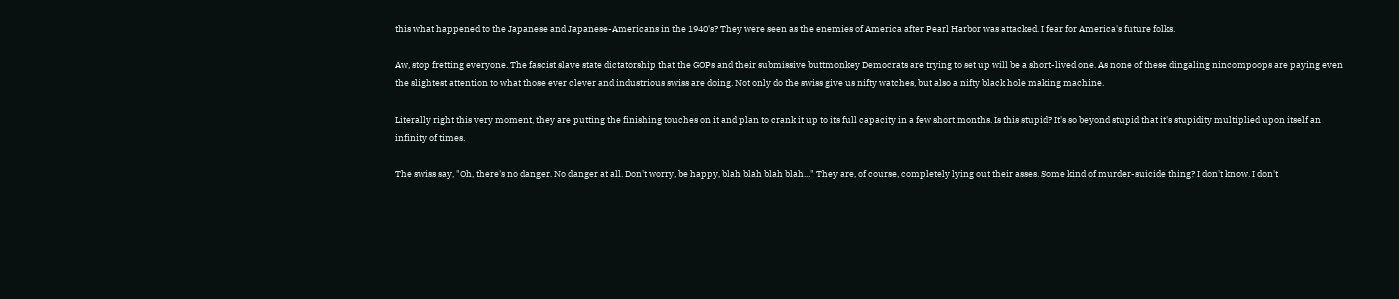this what happened to the Japanese and Japanese-Americans in the 1940's? They were seen as the enemies of America after Pearl Harbor was attacked. I fear for America's future folks.

Aw, stop fretting everyone. The fascist slave state dictatorship that the GOPs and their submissive buttmonkey Democrats are trying to set up will be a short-lived one. As none of these dingaling nincompoops are paying even the slightest attention to what those ever clever and industrious swiss are doing. Not only do the swiss give us nifty watches, but also a nifty black hole making machine.

Literally right this very moment, they are putting the finishing touches on it and plan to crank it up to its full capacity in a few short months. Is this stupid? It's so beyond stupid that it's stupidity multiplied upon itself an infinity of times.

The swiss say, "Oh, there's no danger. No danger at all. Don't worry, be happy, blah blah blah blah..." They are, of course, completely lying out their asses. Some kind of murder-suicide thing? I don't know. I don't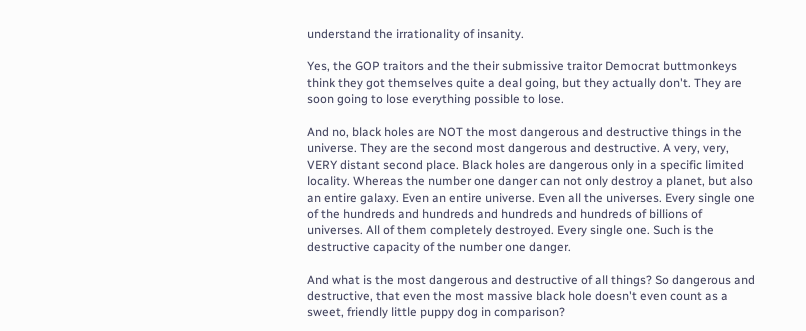understand the irrationality of insanity.

Yes, the GOP traitors and the their submissive traitor Democrat buttmonkeys think they got themselves quite a deal going, but they actually don't. They are soon going to lose everything possible to lose.

And no, black holes are NOT the most dangerous and destructive things in the universe. They are the second most dangerous and destructive. A very, very, VERY distant second place. Black holes are dangerous only in a specific limited locality. Whereas the number one danger can not only destroy a planet, but also an entire galaxy. Even an entire universe. Even all the universes. Every single one of the hundreds and hundreds and hundreds and hundreds of billions of universes. All of them completely destroyed. Every single one. Such is the destructive capacity of the number one danger.

And what is the most dangerous and destructive of all things? So dangerous and destructive, that even the most massive black hole doesn't even count as a sweet, friendly little puppy dog in comparison?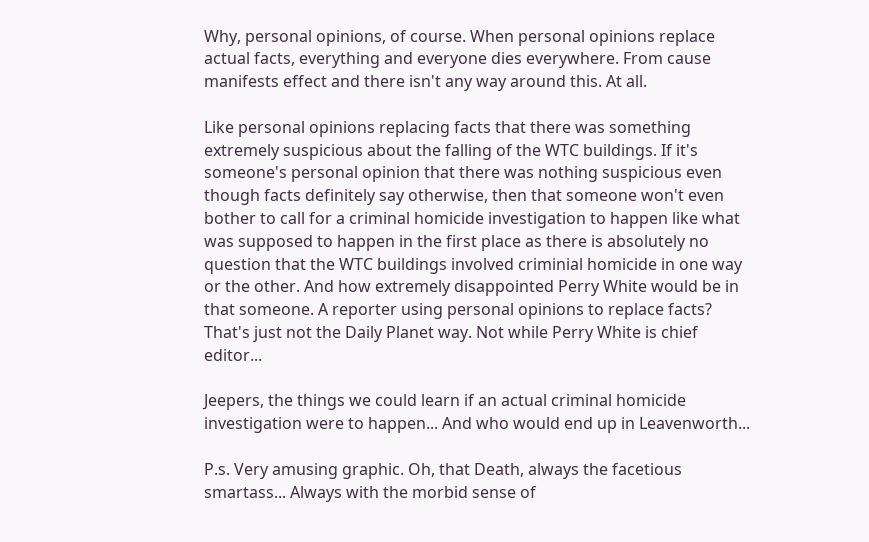Why, personal opinions, of course. When personal opinions replace actual facts, everything and everyone dies everywhere. From cause manifests effect and there isn't any way around this. At all.

Like personal opinions replacing facts that there was something extremely suspicious about the falling of the WTC buildings. If it's someone's personal opinion that there was nothing suspicious even though facts definitely say otherwise, then that someone won't even bother to call for a criminal homicide investigation to happen like what was supposed to happen in the first place as there is absolutely no question that the WTC buildings involved criminial homicide in one way or the other. And how extremely disappointed Perry White would be in that someone. A reporter using personal opinions to replace facts? That's just not the Daily Planet way. Not while Perry White is chief editor...

Jeepers, the things we could learn if an actual criminal homicide investigation were to happen... And who would end up in Leavenworth...

P.s. Very amusing graphic. Oh, that Death, always the facetious smartass... Always with the morbid sense of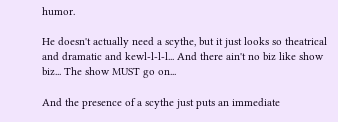humor.

He doesn't actually need a scythe, but it just looks so theatrical and dramatic and kewl-l-l-l... And there ain't no biz like show biz... The show MUST go on...

And the presence of a scythe just puts an immediate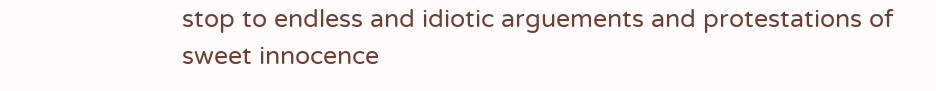stop to endless and idiotic arguements and protestations of sweet innocence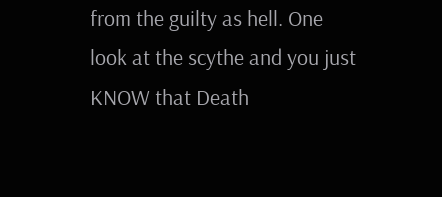from the guilty as hell. One look at the scythe and you just KNOW that Death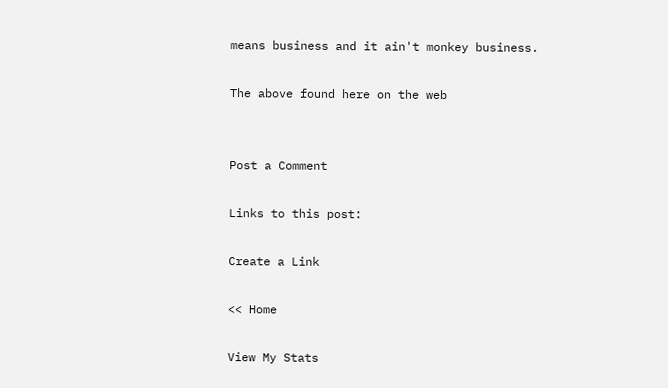means business and it ain't monkey business.

The above found here on the web


Post a Comment

Links to this post:

Create a Link

<< Home

View My Stats